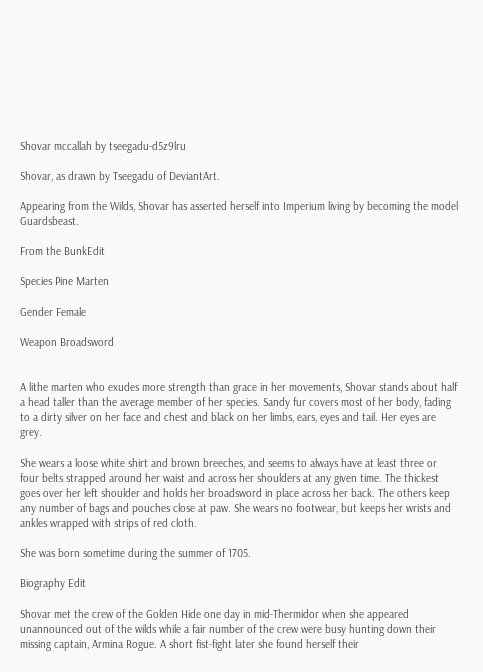Shovar mccallah by tseegadu-d5z9lru

Shovar, as drawn by Tseegadu of DeviantArt.

Appearing from the Wilds, Shovar has asserted herself into Imperium living by becoming the model Guardsbeast.

From the BunkEdit

Species Pine Marten

Gender Female

Weapon Broadsword


A lithe marten who exudes more strength than grace in her movements, Shovar stands about half a head taller than the average member of her species. Sandy fur covers most of her body, fading to a dirty silver on her face and chest and black on her limbs, ears, eyes and tail. Her eyes are grey.

She wears a loose white shirt and brown breeches, and seems to always have at least three or four belts strapped around her waist and across her shoulders at any given time. The thickest goes over her left shoulder and holds her broadsword in place across her back. The others keep any number of bags and pouches close at paw. She wears no footwear, but keeps her wrists and ankles wrapped with strips of red cloth.

She was born sometime during the summer of 1705.

Biography Edit

Shovar met the crew of the Golden Hide one day in mid-Thermidor when she appeared unannounced out of the wilds while a fair number of the crew were busy hunting down their missing captain, Armina Rogue. A short fist-fight later she found herself their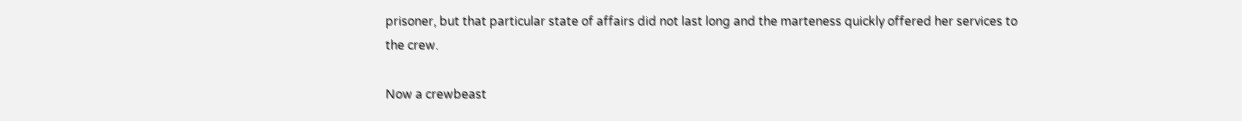prisoner, but that particular state of affairs did not last long and the marteness quickly offered her services to the crew.

Now a crewbeast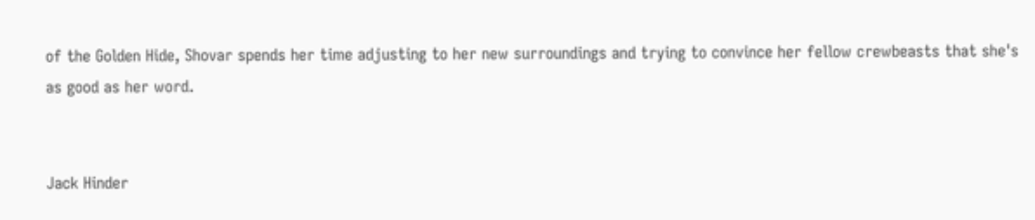of the Golden Hide, Shovar spends her time adjusting to her new surroundings and trying to convince her fellow crewbeasts that she's as good as her word.


Jack Hinder